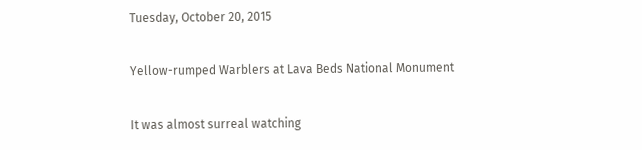Tuesday, October 20, 2015

Yellow-rumped Warblers at Lava Beds National Monument

It was almost surreal watching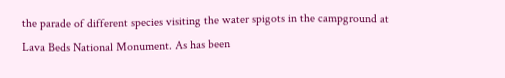the parade of different species visiting the water spigots in the campground at Lava Beds National Monument. As has been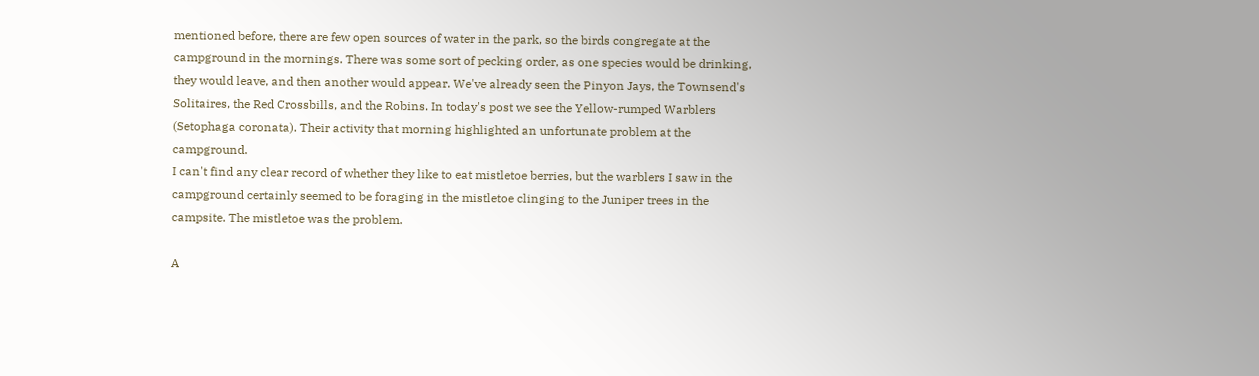mentioned before, there are few open sources of water in the park, so the birds congregate at the campground in the mornings. There was some sort of pecking order, as one species would be drinking, they would leave, and then another would appear. We've already seen the Pinyon Jays, the Townsend's Solitaires, the Red Crossbills, and the Robins. In today's post we see the Yellow-rumped Warblers (Setophaga coronata). Their activity that morning highlighted an unfortunate problem at the campground.
I can't find any clear record of whether they like to eat mistletoe berries, but the warblers I saw in the campground certainly seemed to be foraging in the mistletoe clinging to the Juniper trees in the campsite. The mistletoe was the problem.

A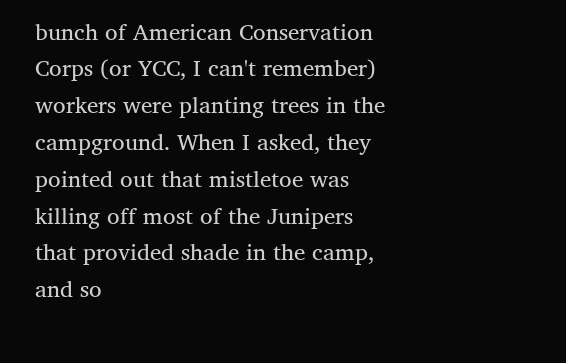bunch of American Conservation Corps (or YCC, I can't remember) workers were planting trees in the campground. When I asked, they pointed out that mistletoe was killing off most of the Junipers that provided shade in the camp, and so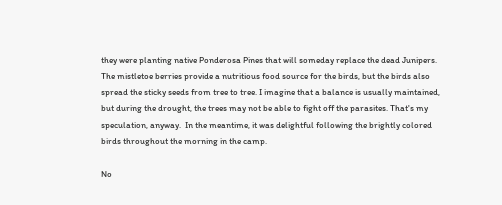they were planting native Ponderosa Pines that will someday replace the dead Junipers.
The mistletoe berries provide a nutritious food source for the birds, but the birds also spread the sticky seeds from tree to tree. I imagine that a balance is usually maintained, but during the drought, the trees may not be able to fight off the parasites. That's my speculation, anyway.  In the meantime, it was delightful following the brightly colored birds throughout the morning in the camp.

No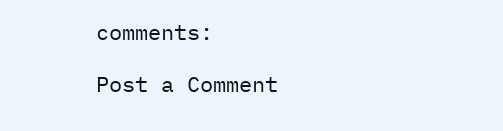comments:

Post a Comment